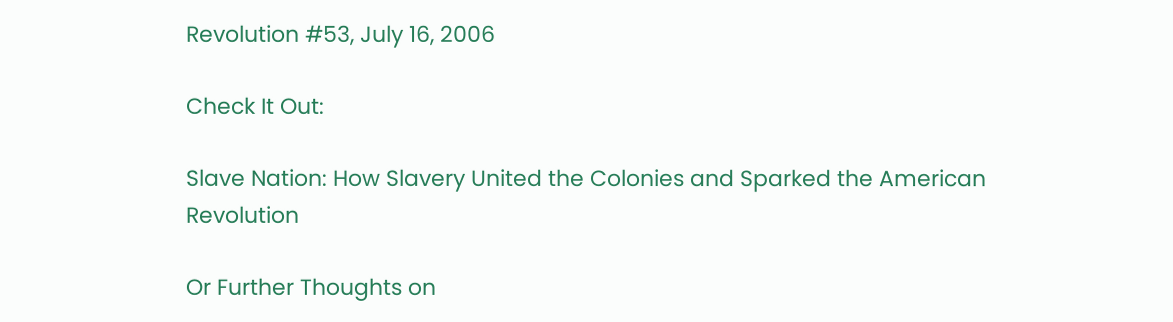Revolution #53, July 16, 2006

Check It Out:

Slave Nation: How Slavery United the Colonies and Sparked the American Revolution

Or Further Thoughts on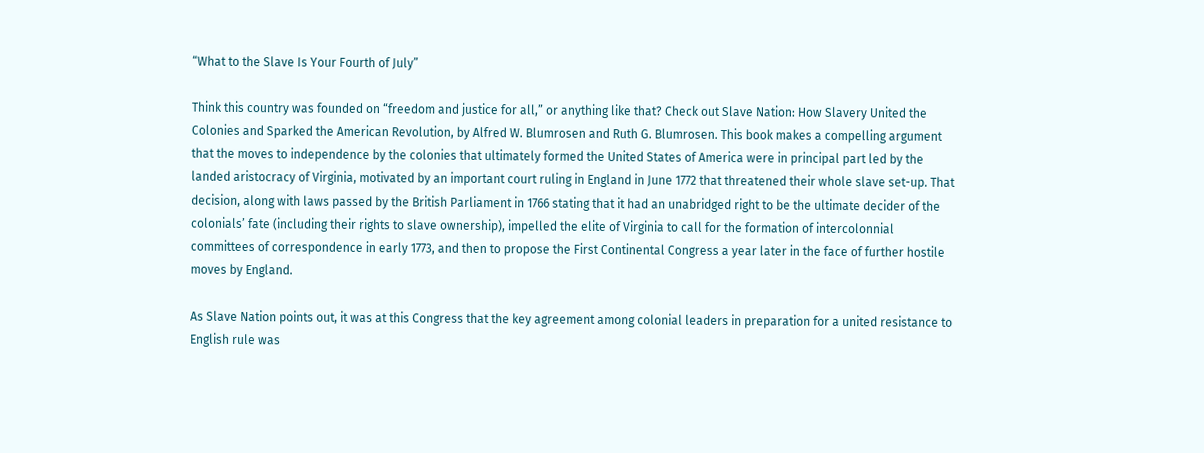“What to the Slave Is Your Fourth of July”

Think this country was founded on “freedom and justice for all,” or anything like that? Check out Slave Nation: How Slavery United the Colonies and Sparked the American Revolution, by Alfred W. Blumrosen and Ruth G. Blumrosen. This book makes a compelling argument that the moves to independence by the colonies that ultimately formed the United States of America were in principal part led by the landed aristocracy of Virginia, motivated by an important court ruling in England in June 1772 that threatened their whole slave set-up. That decision, along with laws passed by the British Parliament in 1766 stating that it had an unabridged right to be the ultimate decider of the colonials’ fate (including their rights to slave ownership), impelled the elite of Virginia to call for the formation of intercolonnial committees of correspondence in early 1773, and then to propose the First Continental Congress a year later in the face of further hostile moves by England.

As Slave Nation points out, it was at this Congress that the key agreement among colonial leaders in preparation for a united resistance to English rule was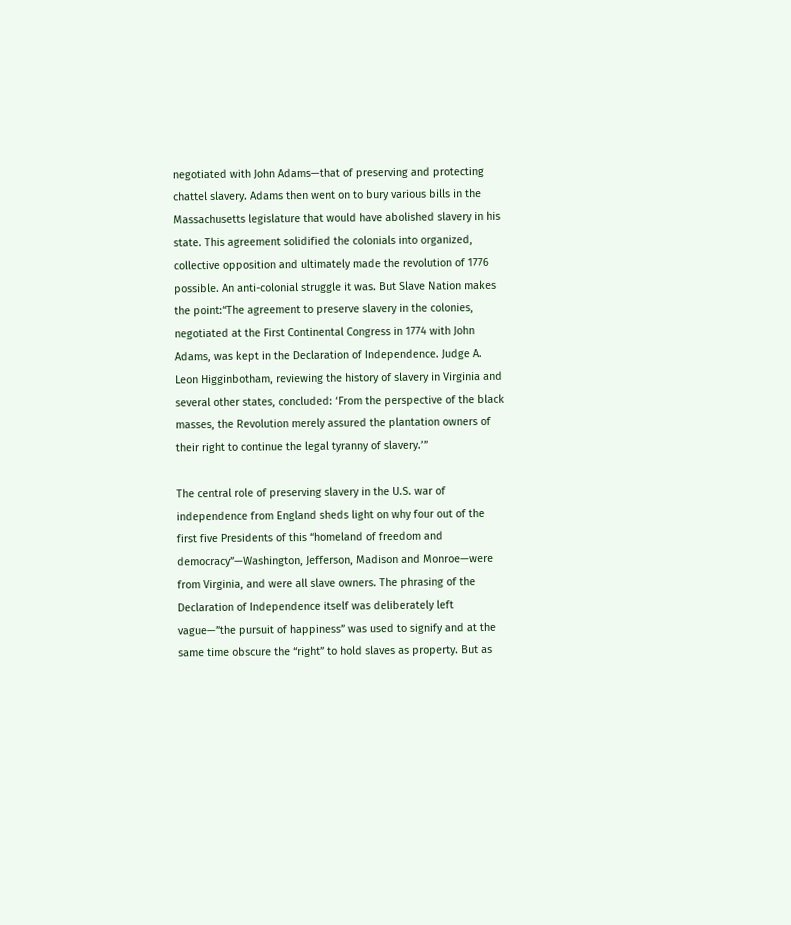negotiated with John Adams—that of preserving and protecting chattel slavery. Adams then went on to bury various bills in the Massachusetts legislature that would have abolished slavery in his state. This agreement solidified the colonials into organized, collective opposition and ultimately made the revolution of 1776 possible. An anti-colonial struggle it was. But Slave Nation makes the point:“The agreement to preserve slavery in the colonies, negotiated at the First Continental Congress in 1774 with John Adams, was kept in the Declaration of Independence. Judge A. Leon Higginbotham, reviewing the history of slavery in Virginia and several other states, concluded: ‘From the perspective of the black masses, the Revolution merely assured the plantation owners of their right to continue the legal tyranny of slavery.’”

The central role of preserving slavery in the U.S. war of independence from England sheds light on why four out of the first five Presidents of this “homeland of freedom and democracy”—Washington, Jefferson, Madison and Monroe—were from Virginia, and were all slave owners. The phrasing of the Declaration of Independence itself was deliberately left vague—”the pursuit of happiness” was used to signify and at the same time obscure the “right” to hold slaves as property. But as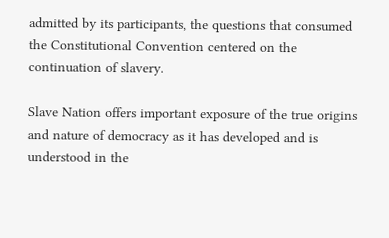admitted by its participants, the questions that consumed the Constitutional Convention centered on the continuation of slavery.

Slave Nation offers important exposure of the true origins and nature of democracy as it has developed and is understood in the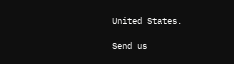United States.

Send us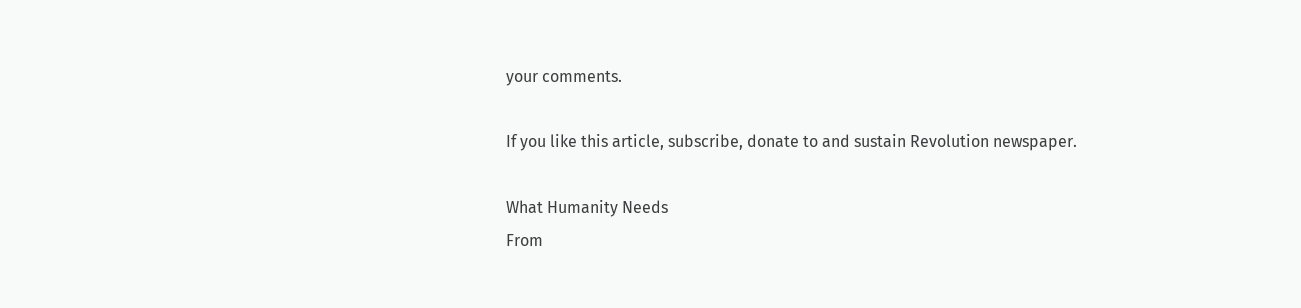your comments.

If you like this article, subscribe, donate to and sustain Revolution newspaper.

What Humanity Needs
From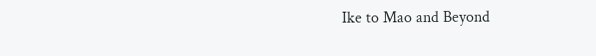Ike to Mao and Beyond